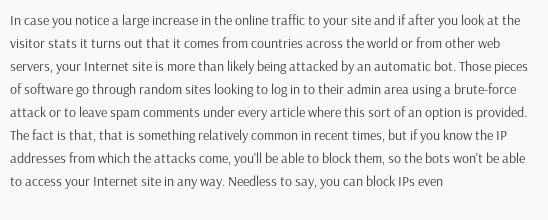In case you notice a large increase in the online traffic to your site and if after you look at the visitor stats it turns out that it comes from countries across the world or from other web servers, your Internet site is more than likely being attacked by an automatic bot. Those pieces of software go through random sites looking to log in to their admin area using a brute-force attack or to leave spam comments under every article where this sort of an option is provided. The fact is that, that is something relatively common in recent times, but if you know the IP addresses from which the attacks come, you'll be able to block them, so the bots won't be able to access your Internet site in any way. Needless to say, you can block IPs even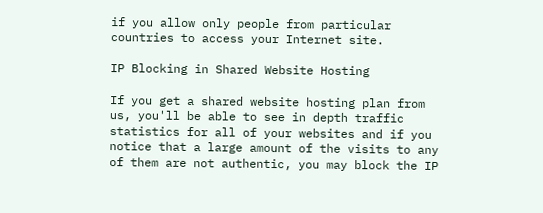if you allow only people from particular countries to access your Internet site.

IP Blocking in Shared Website Hosting

If you get a shared website hosting plan from us, you'll be able to see in depth traffic statistics for all of your websites and if you notice that a large amount of the visits to any of them are not authentic, you may block the IP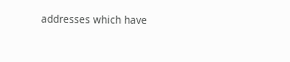addresses which have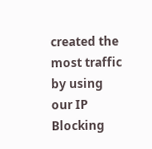created the most traffic by using our IP Blocking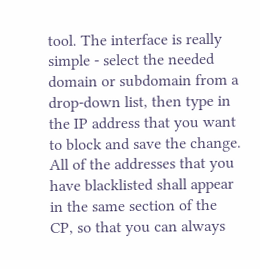tool. The interface is really simple - select the needed domain or subdomain from a drop-down list, then type in the IP address that you want to block and save the change. All of the addresses that you have blacklisted shall appear in the same section of the CP, so that you can always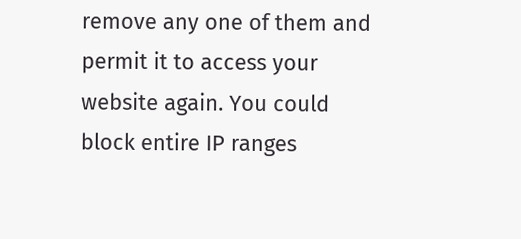remove any one of them and permit it to access your website again. You could block entire IP ranges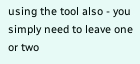using the tool also - you simply need to leave one or two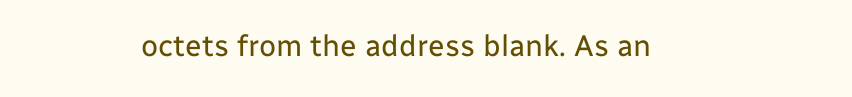octets from the address blank. As an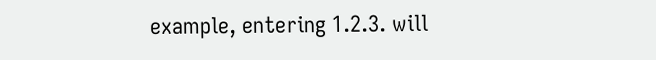example, entering 1.2.3. will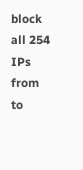block all 254 IPs from to